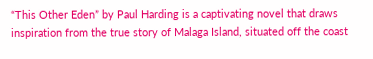“This Other Eden” by Paul Harding is a captivating novel that draws inspiration from the true story of Malaga Island, situated off the coast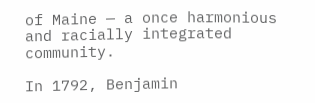of Maine — a once harmonious and racially integrated community.

In 1792, Benjamin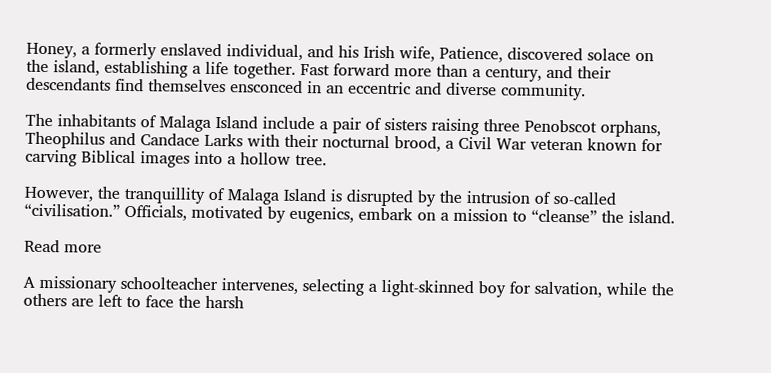Honey, a formerly enslaved individual, and his Irish wife, Patience, discovered solace on the island, establishing a life together. Fast forward more than a century, and their descendants find themselves ensconced in an eccentric and diverse community.

The inhabitants of Malaga Island include a pair of sisters raising three Penobscot orphans, Theophilus and Candace Larks with their nocturnal brood, a Civil War veteran known for carving Biblical images into a hollow tree.

However, the tranquillity of Malaga Island is disrupted by the intrusion of so-called “civilisation.” Officials, motivated by eugenics, embark on a mission to “cleanse” the island.

Read more

A missionary schoolteacher intervenes, selecting a light-skinned boy for salvation, while the others are left to face the harsh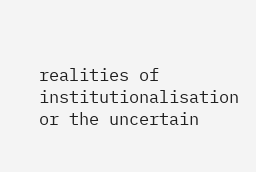realities of institutionalisation or the uncertain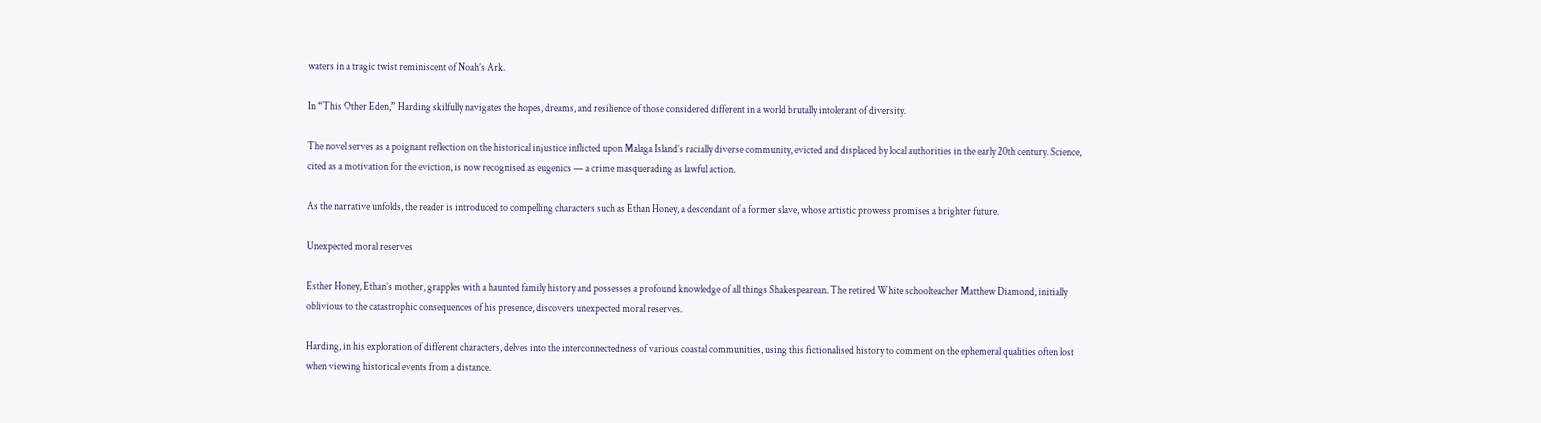waters in a tragic twist reminiscent of Noah’s Ark.

In “This Other Eden,” Harding skilfully navigates the hopes, dreams, and resilience of those considered different in a world brutally intolerant of diversity.

The novel serves as a poignant reflection on the historical injustice inflicted upon Malaga Island’s racially diverse community, evicted and displaced by local authorities in the early 20th century. Science, cited as a motivation for the eviction, is now recognised as eugenics — a crime masquerading as lawful action.

As the narrative unfolds, the reader is introduced to compelling characters such as Ethan Honey, a descendant of a former slave, whose artistic prowess promises a brighter future.

Unexpected moral reserves

Esther Honey, Ethan’s mother, grapples with a haunted family history and possesses a profound knowledge of all things Shakespearean. The retired White schoolteacher Matthew Diamond, initially oblivious to the catastrophic consequences of his presence, discovers unexpected moral reserves.

Harding, in his exploration of different characters, delves into the interconnectedness of various coastal communities, using this fictionalised history to comment on the ephemeral qualities often lost when viewing historical events from a distance.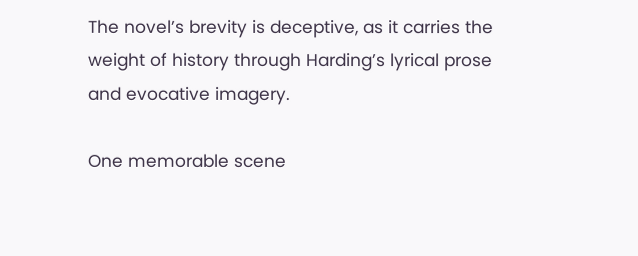The novel’s brevity is deceptive, as it carries the weight of history through Harding’s lyrical prose and evocative imagery.

One memorable scene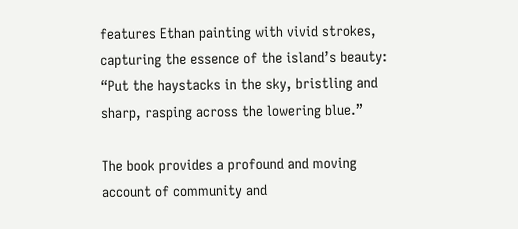features Ethan painting with vivid strokes, capturing the essence of the island’s beauty: “Put the haystacks in the sky, bristling and sharp, rasping across the lowering blue.”

The book provides a profound and moving account of community and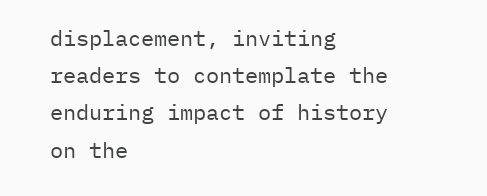displacement, inviting readers to contemplate the enduring impact of history on the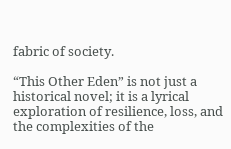fabric of society.

“This Other Eden” is not just a historical novel; it is a lyrical exploration of resilience, loss, and the complexities of the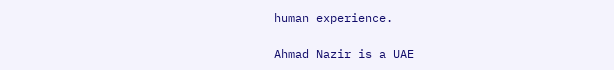human experience.

Ahmad Nazir is a UAE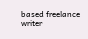based freelance writer